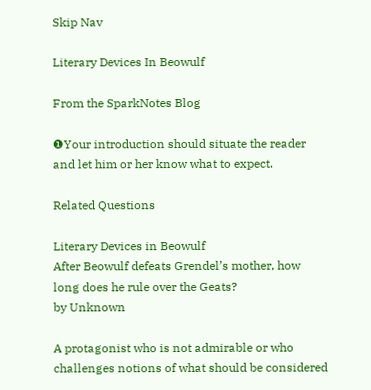Skip Nav

Literary Devices In Beowulf

From the SparkNotes Blog

❶Your introduction should situate the reader and let him or her know what to expect.

Related Questions

Literary Devices in Beowulf
After Beowulf defeats Grendel’s mother, how long does he rule over the Geats?
by Unknown

A protagonist who is not admirable or who challenges notions of what should be considered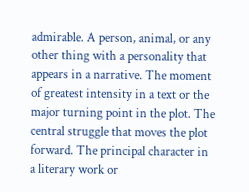admirable. A person, animal, or any other thing with a personality that appears in a narrative. The moment of greatest intensity in a text or the major turning point in the plot. The central struggle that moves the plot forward. The principal character in a literary work or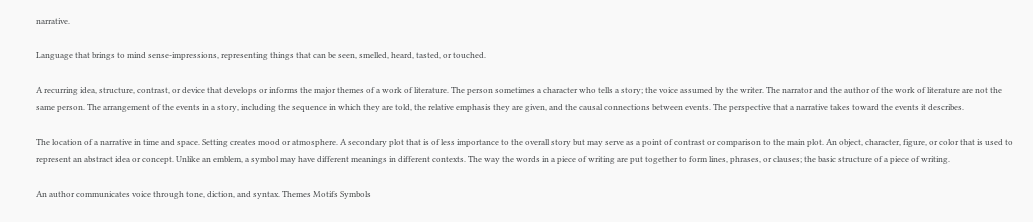narrative.

Language that brings to mind sense-impressions, representing things that can be seen, smelled, heard, tasted, or touched.

A recurring idea, structure, contrast, or device that develops or informs the major themes of a work of literature. The person sometimes a character who tells a story; the voice assumed by the writer. The narrator and the author of the work of literature are not the same person. The arrangement of the events in a story, including the sequence in which they are told, the relative emphasis they are given, and the causal connections between events. The perspective that a narrative takes toward the events it describes.

The location of a narrative in time and space. Setting creates mood or atmosphere. A secondary plot that is of less importance to the overall story but may serve as a point of contrast or comparison to the main plot. An object, character, figure, or color that is used to represent an abstract idea or concept. Unlike an emblem, a symbol may have different meanings in different contexts. The way the words in a piece of writing are put together to form lines, phrases, or clauses; the basic structure of a piece of writing.

An author communicates voice through tone, diction, and syntax. Themes Motifs Symbols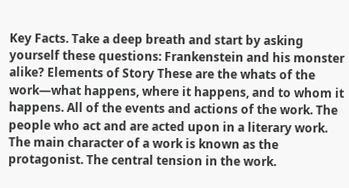Key Facts. Take a deep breath and start by asking yourself these questions: Frankenstein and his monster alike? Elements of Story These are the whats of the work—what happens, where it happens, and to whom it happens. All of the events and actions of the work. The people who act and are acted upon in a literary work. The main character of a work is known as the protagonist. The central tension in the work.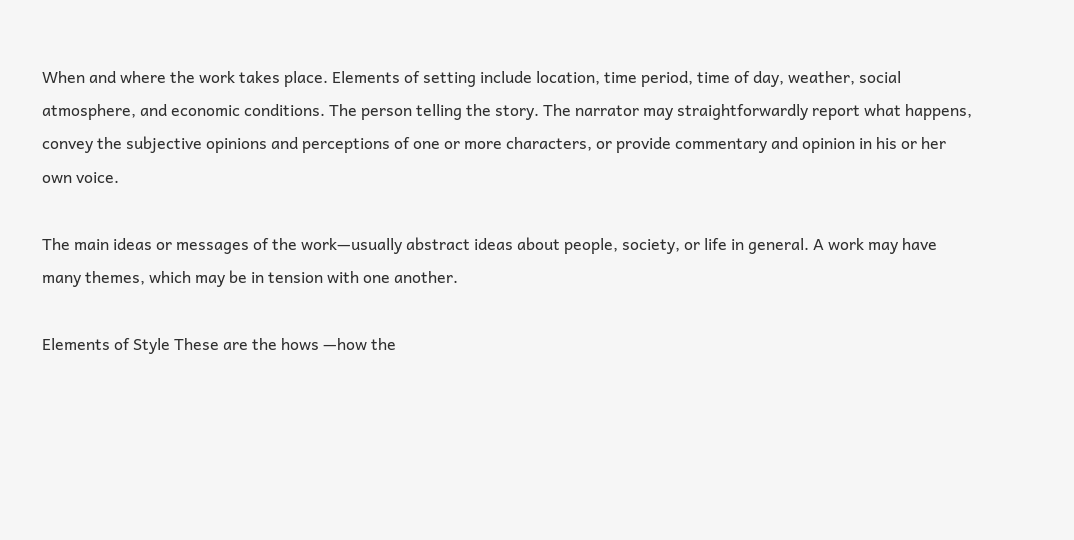When and where the work takes place. Elements of setting include location, time period, time of day, weather, social atmosphere, and economic conditions. The person telling the story. The narrator may straightforwardly report what happens, convey the subjective opinions and perceptions of one or more characters, or provide commentary and opinion in his or her own voice.

The main ideas or messages of the work—usually abstract ideas about people, society, or life in general. A work may have many themes, which may be in tension with one another.

Elements of Style These are the hows —how the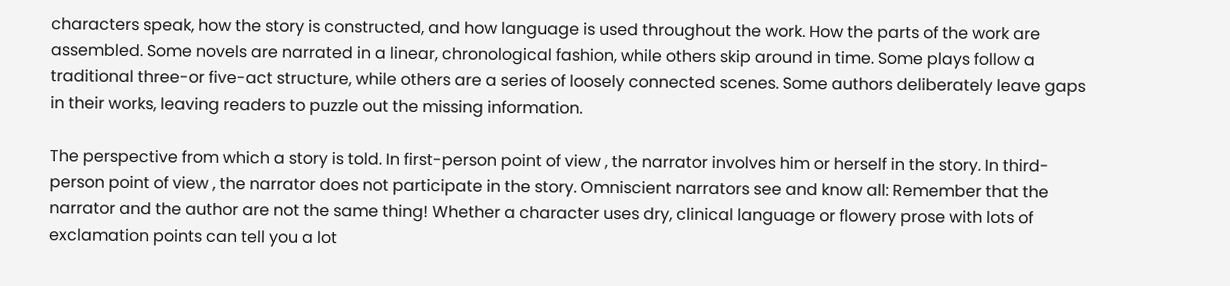characters speak, how the story is constructed, and how language is used throughout the work. How the parts of the work are assembled. Some novels are narrated in a linear, chronological fashion, while others skip around in time. Some plays follow a traditional three-or five-act structure, while others are a series of loosely connected scenes. Some authors deliberately leave gaps in their works, leaving readers to puzzle out the missing information.

The perspective from which a story is told. In first-person point of view , the narrator involves him or herself in the story. In third-person point of view , the narrator does not participate in the story. Omniscient narrators see and know all: Remember that the narrator and the author are not the same thing! Whether a character uses dry, clinical language or flowery prose with lots of exclamation points can tell you a lot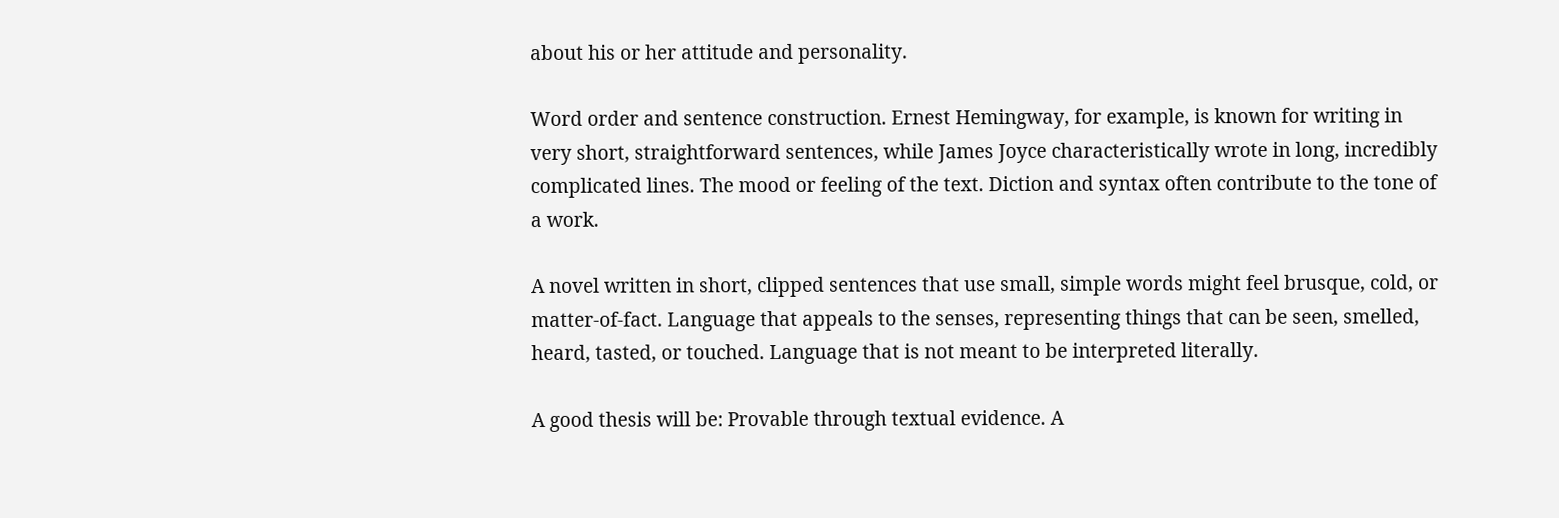about his or her attitude and personality.

Word order and sentence construction. Ernest Hemingway, for example, is known for writing in very short, straightforward sentences, while James Joyce characteristically wrote in long, incredibly complicated lines. The mood or feeling of the text. Diction and syntax often contribute to the tone of a work.

A novel written in short, clipped sentences that use small, simple words might feel brusque, cold, or matter-of-fact. Language that appeals to the senses, representing things that can be seen, smelled, heard, tasted, or touched. Language that is not meant to be interpreted literally.

A good thesis will be: Provable through textual evidence. A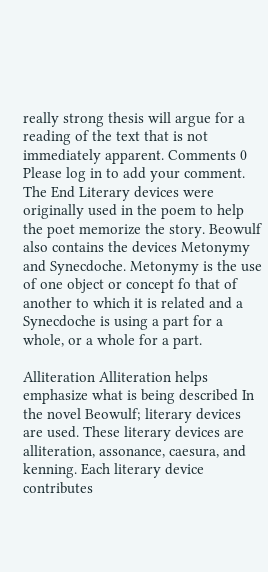really strong thesis will argue for a reading of the text that is not immediately apparent. Comments 0 Please log in to add your comment. The End Literary devices were originally used in the poem to help the poet memorize the story. Beowulf also contains the devices Metonymy and Synecdoche. Metonymy is the use of one object or concept fo that of another to which it is related and a Synecdoche is using a part for a whole, or a whole for a part.

Alliteration Alliteration helps emphasize what is being described In the novel Beowulf; literary devices are used. These literary devices are alliteration, assonance, caesura, and kenning. Each literary device contributes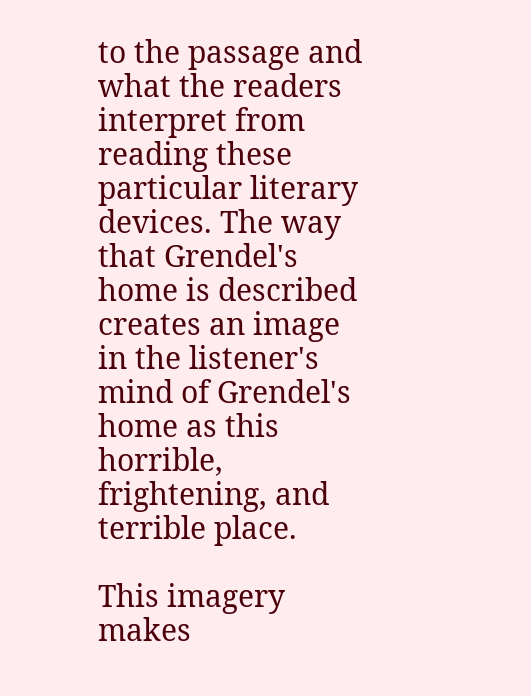to the passage and what the readers interpret from reading these particular literary devices. The way that Grendel's home is described creates an image in the listener's mind of Grendel's home as this horrible, frightening, and terrible place.

This imagery makes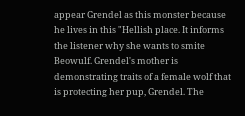appear Grendel as this monster because he lives in this "Hellish place. It informs the listener why she wants to smite Beowulf. Grendel's mother is demonstrating traits of a female wolf that is protecting her pup, Grendel. The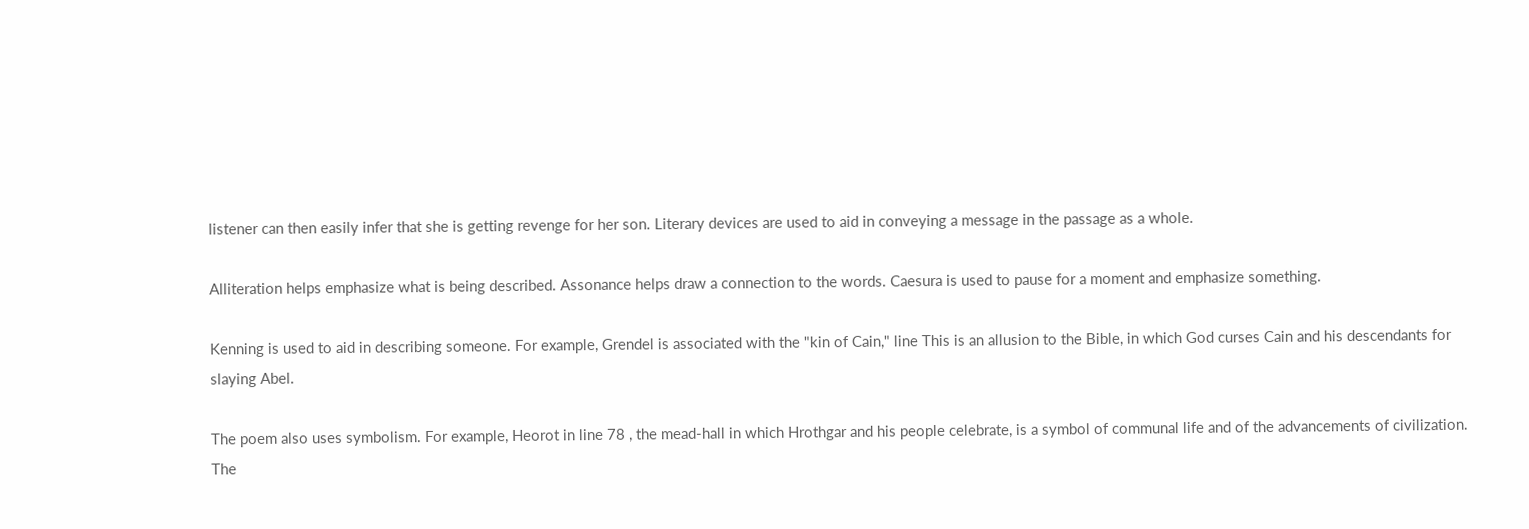listener can then easily infer that she is getting revenge for her son. Literary devices are used to aid in conveying a message in the passage as a whole.

Alliteration helps emphasize what is being described. Assonance helps draw a connection to the words. Caesura is used to pause for a moment and emphasize something.

Kenning is used to aid in describing someone. For example, Grendel is associated with the "kin of Cain," line This is an allusion to the Bible, in which God curses Cain and his descendants for slaying Abel.

The poem also uses symbolism. For example, Heorot in line 78 , the mead-hall in which Hrothgar and his people celebrate, is a symbol of communal life and of the advancements of civilization. The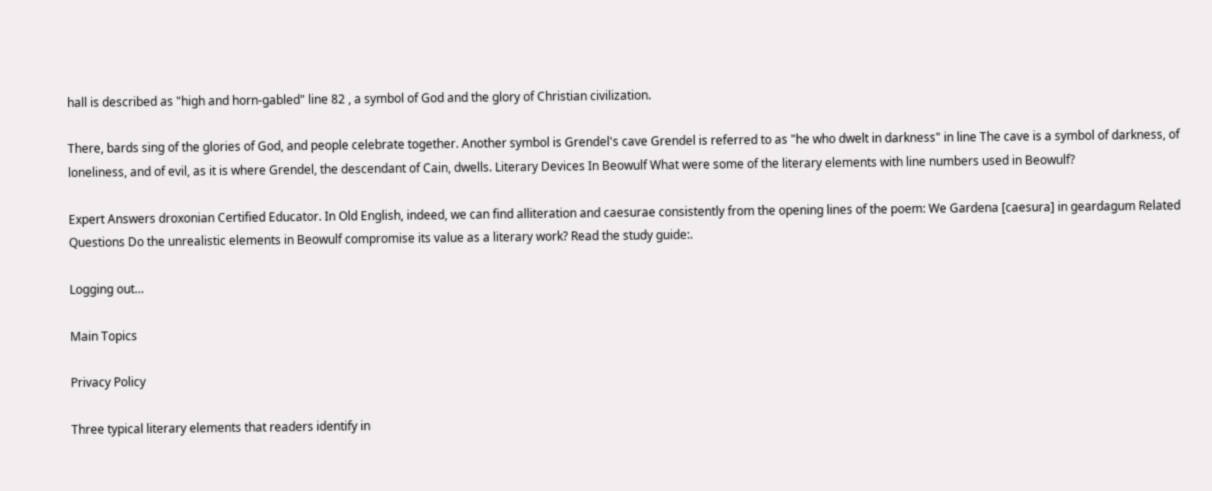hall is described as "high and horn-gabled" line 82 , a symbol of God and the glory of Christian civilization.

There, bards sing of the glories of God, and people celebrate together. Another symbol is Grendel's cave Grendel is referred to as "he who dwelt in darkness" in line The cave is a symbol of darkness, of loneliness, and of evil, as it is where Grendel, the descendant of Cain, dwells. Literary Devices In Beowulf What were some of the literary elements with line numbers used in Beowulf?

Expert Answers droxonian Certified Educator. In Old English, indeed, we can find alliteration and caesurae consistently from the opening lines of the poem: We Gardena [caesura] in geardagum Related Questions Do the unrealistic elements in Beowulf compromise its value as a literary work? Read the study guide:.

Logging out…

Main Topics

Privacy Policy

Three typical literary elements that readers identify in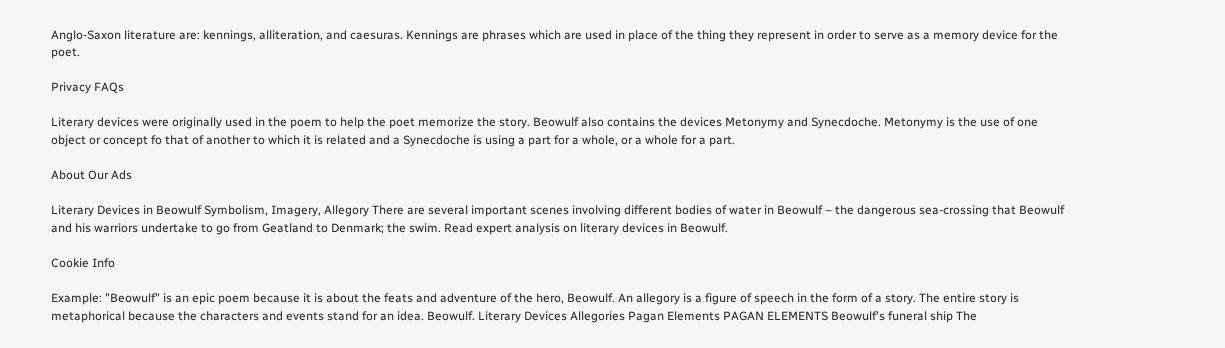Anglo-Saxon literature are: kennings, alliteration, and caesuras. Kennings are phrases which are used in place of the thing they represent in order to serve as a memory device for the poet.

Privacy FAQs

Literary devices were originally used in the poem to help the poet memorize the story. Beowulf also contains the devices Metonymy and Synecdoche. Metonymy is the use of one object or concept fo that of another to which it is related and a Synecdoche is using a part for a whole, or a whole for a part.

About Our Ads

Literary Devices in Beowulf Symbolism, Imagery, Allegory There are several important scenes involving different bodies of water in Beowulf – the dangerous sea-crossing that Beowulf and his warriors undertake to go from Geatland to Denmark; the swim. Read expert analysis on literary devices in Beowulf.

Cookie Info

Example: "Beowulf" is an epic poem because it is about the feats and adventure of the hero, Beowulf. An allegory is a figure of speech in the form of a story. The entire story is metaphorical because the characters and events stand for an idea. Beowulf. Literary Devices Allegories Pagan Elements PAGAN ELEMENTS Beowulf's funeral ship The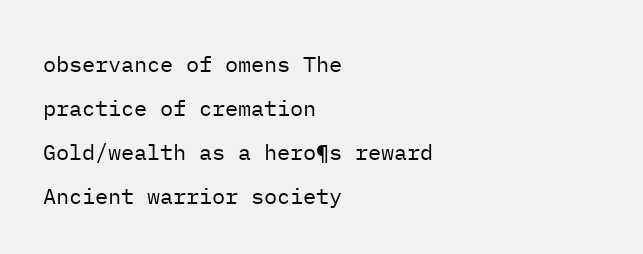observance of omens The practice of cremation Gold/wealth as a hero¶s reward Ancient warrior society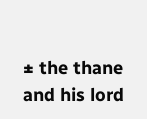± the thane and his lord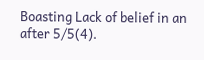Boasting Lack of belief in an after 5/5(4).